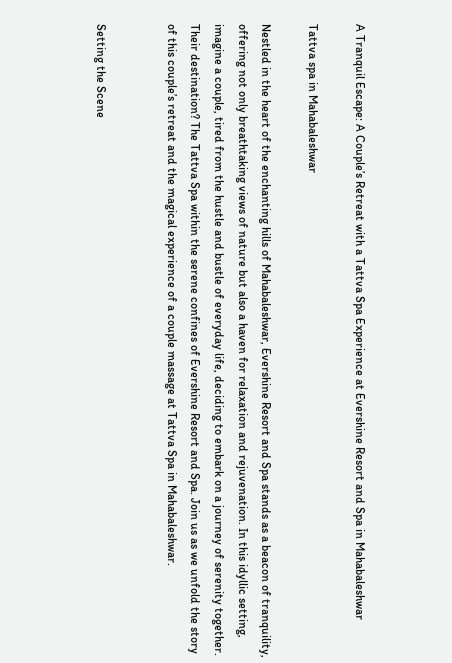A Tranquil Escape: A Couple’s Retreat with a Tattva Spa Experience at Evershine Resort and Spa in Mahabaleshwar

Tattva spa in Mahabaleshwar

Nestled in the heart of the enchanting hills of Mahabaleshwar, Evershine Resort and Spa stands as a beacon of tranquility, offering not only breathtaking views of nature but also a haven for relaxation and rejuvenation. In this idyllic setting, imagine a couple, tired from the hustle and bustle of everyday life, deciding to embark on a journey of serenity together. Their destination? The Tattva Spa within the serene confines of Evershine Resort and Spa. Join us as we unfold the story of this couple’s retreat and the magical experience of a couple massage at Tattva Spa in Mahabaleshwar.


Setting the Scene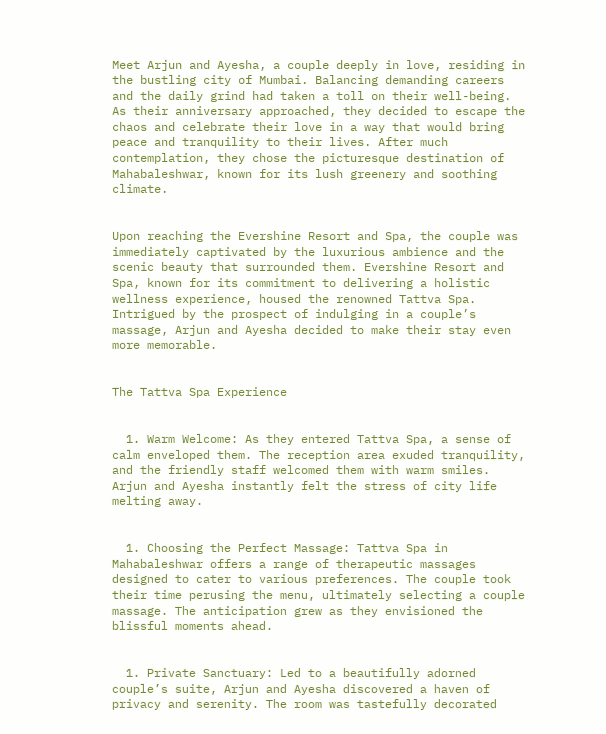Meet Arjun and Ayesha, a couple deeply in love, residing in the bustling city of Mumbai. Balancing demanding careers and the daily grind had taken a toll on their well-being. As their anniversary approached, they decided to escape the chaos and celebrate their love in a way that would bring peace and tranquility to their lives. After much contemplation, they chose the picturesque destination of Mahabaleshwar, known for its lush greenery and soothing climate.


Upon reaching the Evershine Resort and Spa, the couple was immediately captivated by the luxurious ambience and the scenic beauty that surrounded them. Evershine Resort and Spa, known for its commitment to delivering a holistic wellness experience, housed the renowned Tattva Spa. Intrigued by the prospect of indulging in a couple’s massage, Arjun and Ayesha decided to make their stay even more memorable.


The Tattva Spa Experience


  1. Warm Welcome: As they entered Tattva Spa, a sense of calm enveloped them. The reception area exuded tranquility, and the friendly staff welcomed them with warm smiles. Arjun and Ayesha instantly felt the stress of city life melting away.


  1. Choosing the Perfect Massage: Tattva Spa in Mahabaleshwar offers a range of therapeutic massages designed to cater to various preferences. The couple took their time perusing the menu, ultimately selecting a couple massage. The anticipation grew as they envisioned the blissful moments ahead.


  1. Private Sanctuary: Led to a beautifully adorned couple’s suite, Arjun and Ayesha discovered a haven of privacy and serenity. The room was tastefully decorated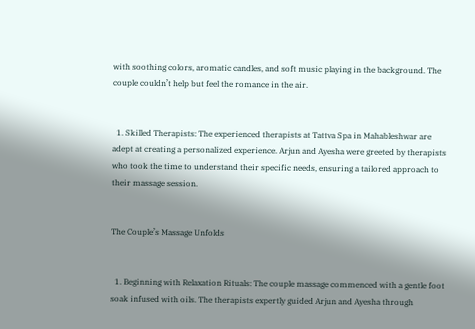with soothing colors, aromatic candles, and soft music playing in the background. The couple couldn’t help but feel the romance in the air.


  1. Skilled Therapists: The experienced therapists at Tattva Spa in Mahableshwar are adept at creating a personalized experience. Arjun and Ayesha were greeted by therapists who took the time to understand their specific needs, ensuring a tailored approach to their massage session.


The Couple’s Massage Unfolds


  1. Beginning with Relaxation Rituals: The couple massage commenced with a gentle foot soak infused with oils. The therapists expertly guided Arjun and Ayesha through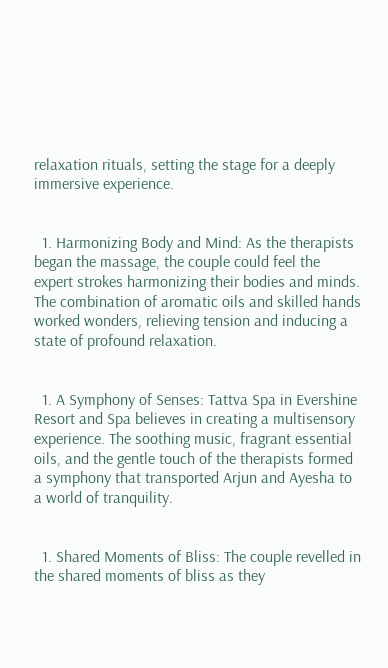relaxation rituals, setting the stage for a deeply immersive experience.


  1. Harmonizing Body and Mind: As the therapists began the massage, the couple could feel the expert strokes harmonizing their bodies and minds. The combination of aromatic oils and skilled hands worked wonders, relieving tension and inducing a state of profound relaxation.


  1. A Symphony of Senses: Tattva Spa in Evershine Resort and Spa believes in creating a multisensory experience. The soothing music, fragrant essential oils, and the gentle touch of the therapists formed a symphony that transported Arjun and Ayesha to a world of tranquility.


  1. Shared Moments of Bliss: The couple revelled in the shared moments of bliss as they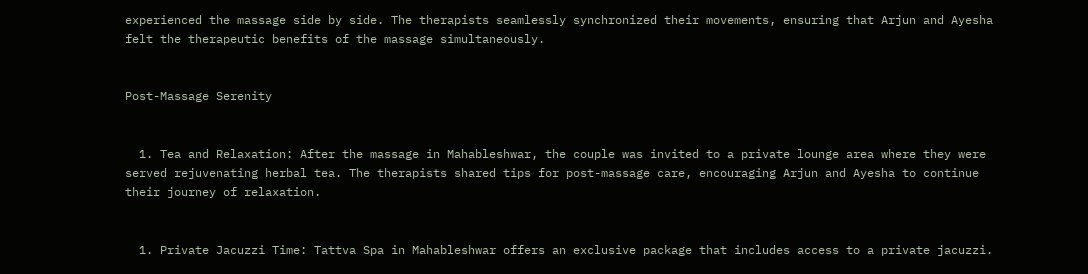experienced the massage side by side. The therapists seamlessly synchronized their movements, ensuring that Arjun and Ayesha felt the therapeutic benefits of the massage simultaneously.


Post-Massage Serenity


  1. Tea and Relaxation: After the massage in Mahableshwar, the couple was invited to a private lounge area where they were served rejuvenating herbal tea. The therapists shared tips for post-massage care, encouraging Arjun and Ayesha to continue their journey of relaxation.


  1. Private Jacuzzi Time: Tattva Spa in Mahableshwar offers an exclusive package that includes access to a private jacuzzi.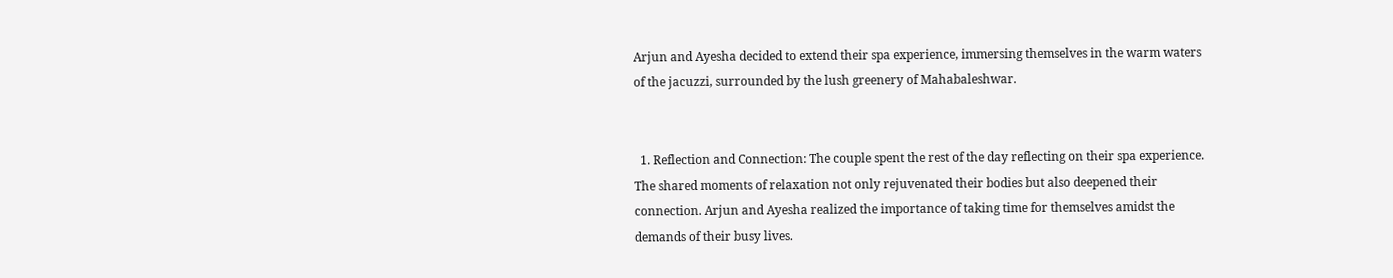Arjun and Ayesha decided to extend their spa experience, immersing themselves in the warm waters of the jacuzzi, surrounded by the lush greenery of Mahabaleshwar.


  1. Reflection and Connection: The couple spent the rest of the day reflecting on their spa experience. The shared moments of relaxation not only rejuvenated their bodies but also deepened their connection. Arjun and Ayesha realized the importance of taking time for themselves amidst the demands of their busy lives.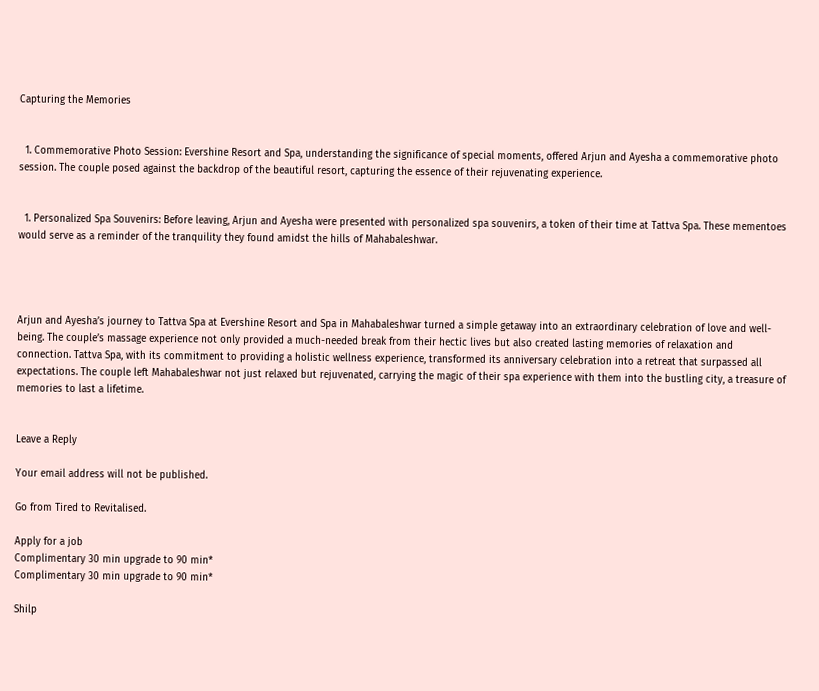Capturing the Memories


  1. Commemorative Photo Session: Evershine Resort and Spa, understanding the significance of special moments, offered Arjun and Ayesha a commemorative photo session. The couple posed against the backdrop of the beautiful resort, capturing the essence of their rejuvenating experience.


  1. Personalized Spa Souvenirs: Before leaving, Arjun and Ayesha were presented with personalized spa souvenirs, a token of their time at Tattva Spa. These mementoes would serve as a reminder of the tranquility they found amidst the hills of Mahabaleshwar.




Arjun and Ayesha’s journey to Tattva Spa at Evershine Resort and Spa in Mahabaleshwar turned a simple getaway into an extraordinary celebration of love and well-being. The couple’s massage experience not only provided a much-needed break from their hectic lives but also created lasting memories of relaxation and connection. Tattva Spa, with its commitment to providing a holistic wellness experience, transformed its anniversary celebration into a retreat that surpassed all expectations. The couple left Mahabaleshwar not just relaxed but rejuvenated, carrying the magic of their spa experience with them into the bustling city, a treasure of memories to last a lifetime.


Leave a Reply

Your email address will not be published.

Go from Tired to Revitalised.

Apply for a job
Complimentary 30 min upgrade to 90 min*
Complimentary 30 min upgrade to 90 min*

Shilp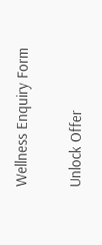Wellness Enquiry Form

Unlock Offer